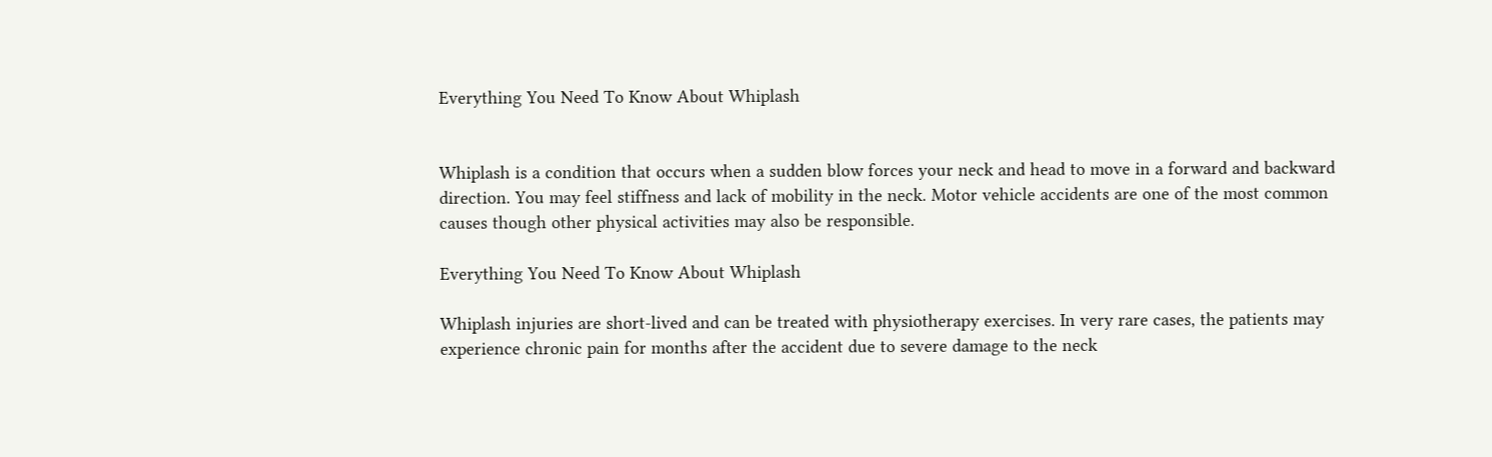Everything You Need To Know About Whiplash


Whiplash is a condition that occurs when a sudden blow forces your neck and head to move in a forward and backward direction. You may feel stiffness and lack of mobility in the neck. Motor vehicle accidents are one of the most common causes though other physical activities may also be responsible.

Everything You Need To Know About Whiplash

Whiplash injuries are short-lived and can be treated with physiotherapy exercises. In very rare cases, the patients may experience chronic pain for months after the accident due to severe damage to the neck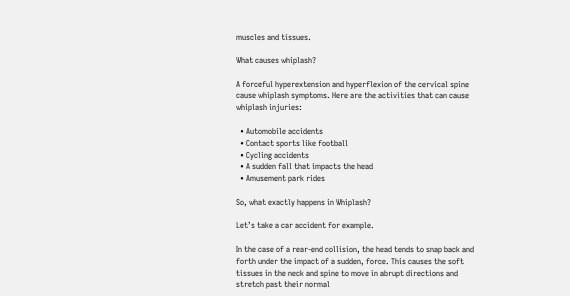muscles and tissues.

What causes whiplash?

A forceful hyperextension and hyperflexion of the cervical spine cause whiplash symptoms. Here are the activities that can cause whiplash injuries:

  • Automobile accidents
  • Contact sports like football
  • Cycling accidents
  • A sudden fall that impacts the head
  • Amusement park rides

So, what exactly happens in Whiplash?

Let’s take a car accident for example.

In the case of a rear-end collision, the head tends to snap back and forth under the impact of a sudden, force. This causes the soft tissues in the neck and spine to move in abrupt directions and stretch past their normal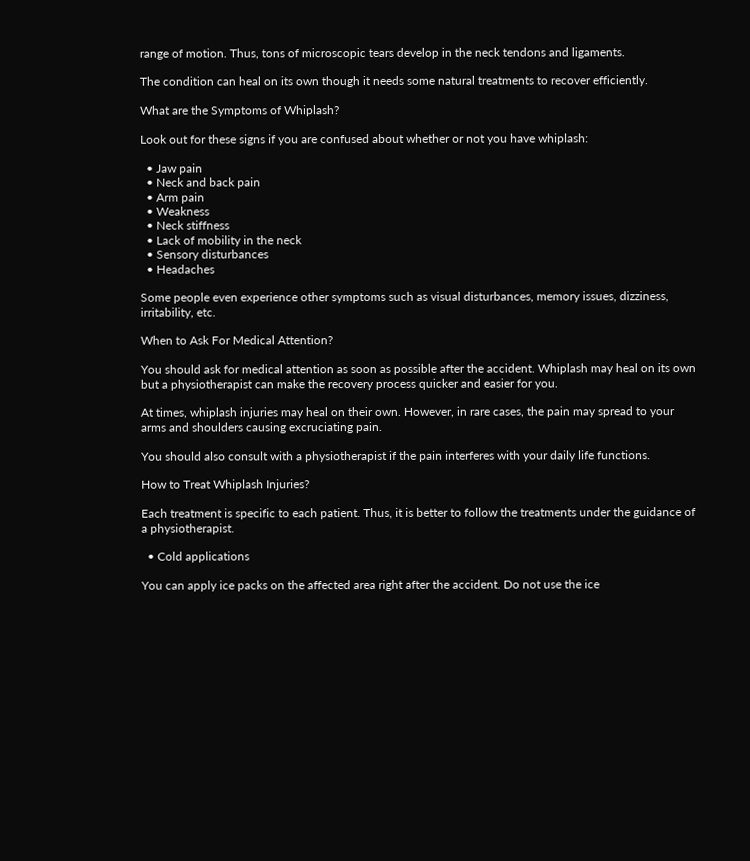range of motion. Thus, tons of microscopic tears develop in the neck tendons and ligaments.

The condition can heal on its own though it needs some natural treatments to recover efficiently.

What are the Symptoms of Whiplash?

Look out for these signs if you are confused about whether or not you have whiplash:

  • Jaw pain
  • Neck and back pain
  • Arm pain
  • Weakness
  • Neck stiffness
  • Lack of mobility in the neck
  • Sensory disturbances
  • Headaches

Some people even experience other symptoms such as visual disturbances, memory issues, dizziness, irritability, etc.

When to Ask For Medical Attention?

You should ask for medical attention as soon as possible after the accident. Whiplash may heal on its own but a physiotherapist can make the recovery process quicker and easier for you.

At times, whiplash injuries may heal on their own. However, in rare cases, the pain may spread to your arms and shoulders causing excruciating pain.

You should also consult with a physiotherapist if the pain interferes with your daily life functions.

How to Treat Whiplash Injuries?

Each treatment is specific to each patient. Thus, it is better to follow the treatments under the guidance of a physiotherapist.

  • Cold applications

You can apply ice packs on the affected area right after the accident. Do not use the ice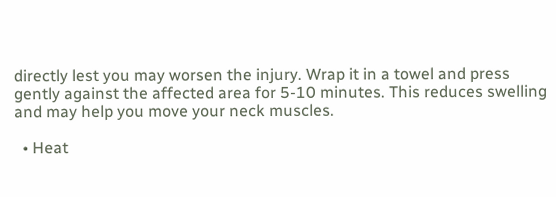directly lest you may worsen the injury. Wrap it in a towel and press gently against the affected area for 5-10 minutes. This reduces swelling and may help you move your neck muscles.

  • Heat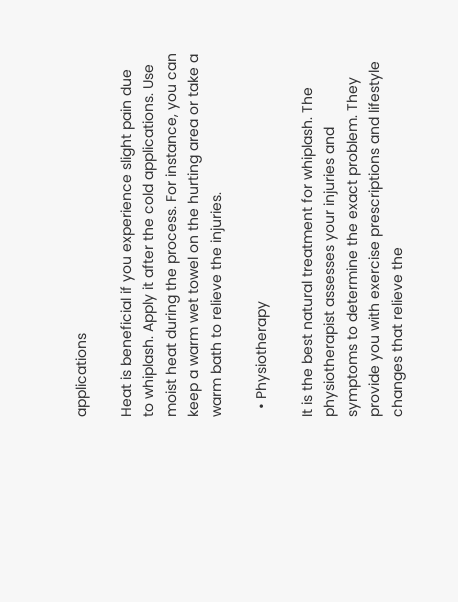applications

Heat is beneficial if you experience slight pain due to whiplash. Apply it after the cold applications. Use moist heat during the process. For instance, you can keep a warm wet towel on the hurting area or take a warm bath to relieve the injuries.

  • Physiotherapy

It is the best natural treatment for whiplash. The physiotherapist assesses your injuries and symptoms to determine the exact problem. They provide you with exercise prescriptions and lifestyle changes that relieve the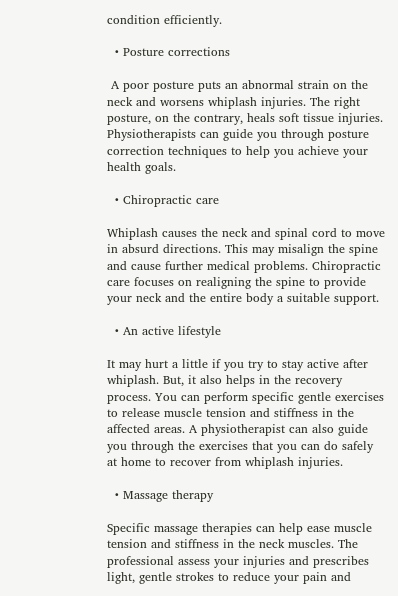condition efficiently.

  • Posture corrections

 A poor posture puts an abnormal strain on the neck and worsens whiplash injuries. The right posture, on the contrary, heals soft tissue injuries. Physiotherapists can guide you through posture correction techniques to help you achieve your health goals.

  • Chiropractic care

Whiplash causes the neck and spinal cord to move in absurd directions. This may misalign the spine and cause further medical problems. Chiropractic care focuses on realigning the spine to provide your neck and the entire body a suitable support.

  • An active lifestyle

It may hurt a little if you try to stay active after whiplash. But, it also helps in the recovery process. You can perform specific gentle exercises to release muscle tension and stiffness in the affected areas. A physiotherapist can also guide you through the exercises that you can do safely at home to recover from whiplash injuries.

  • Massage therapy

Specific massage therapies can help ease muscle tension and stiffness in the neck muscles. The professional assess your injuries and prescribes light, gentle strokes to reduce your pain and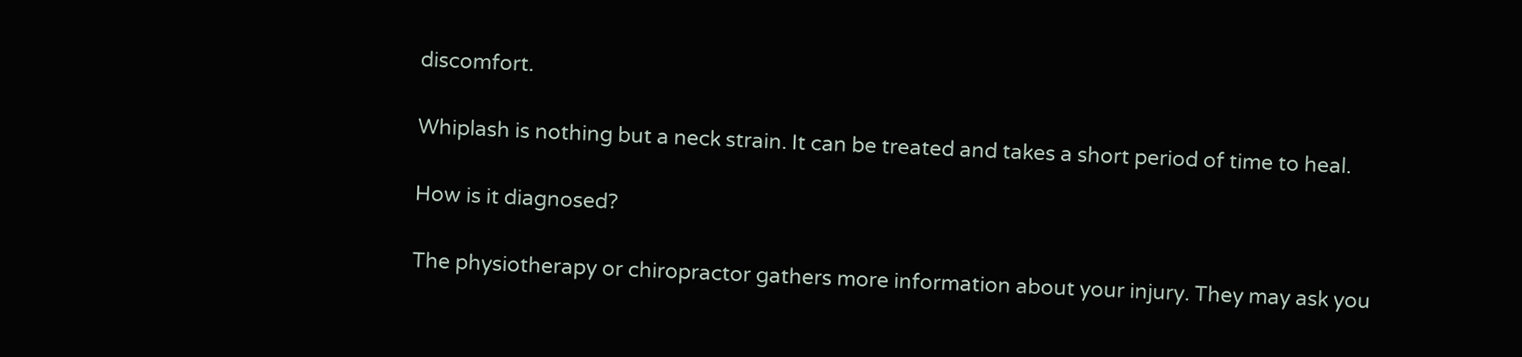discomfort.

Whiplash is nothing but a neck strain. It can be treated and takes a short period of time to heal.

How is it diagnosed?

The physiotherapy or chiropractor gathers more information about your injury. They may ask you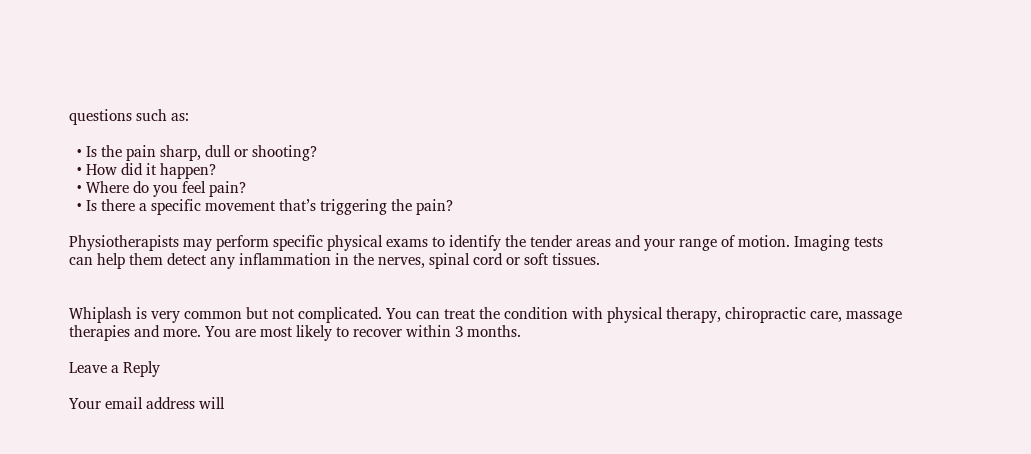questions such as:

  • Is the pain sharp, dull or shooting?
  • How did it happen?
  • Where do you feel pain?
  • Is there a specific movement that’s triggering the pain?

Physiotherapists may perform specific physical exams to identify the tender areas and your range of motion. Imaging tests can help them detect any inflammation in the nerves, spinal cord or soft tissues.


Whiplash is very common but not complicated. You can treat the condition with physical therapy, chiropractic care, massage therapies and more. You are most likely to recover within 3 months.

Leave a Reply

Your email address will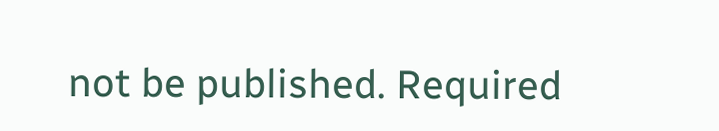not be published. Required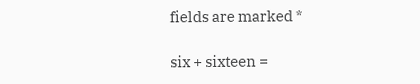fields are marked *

six + sixteen =